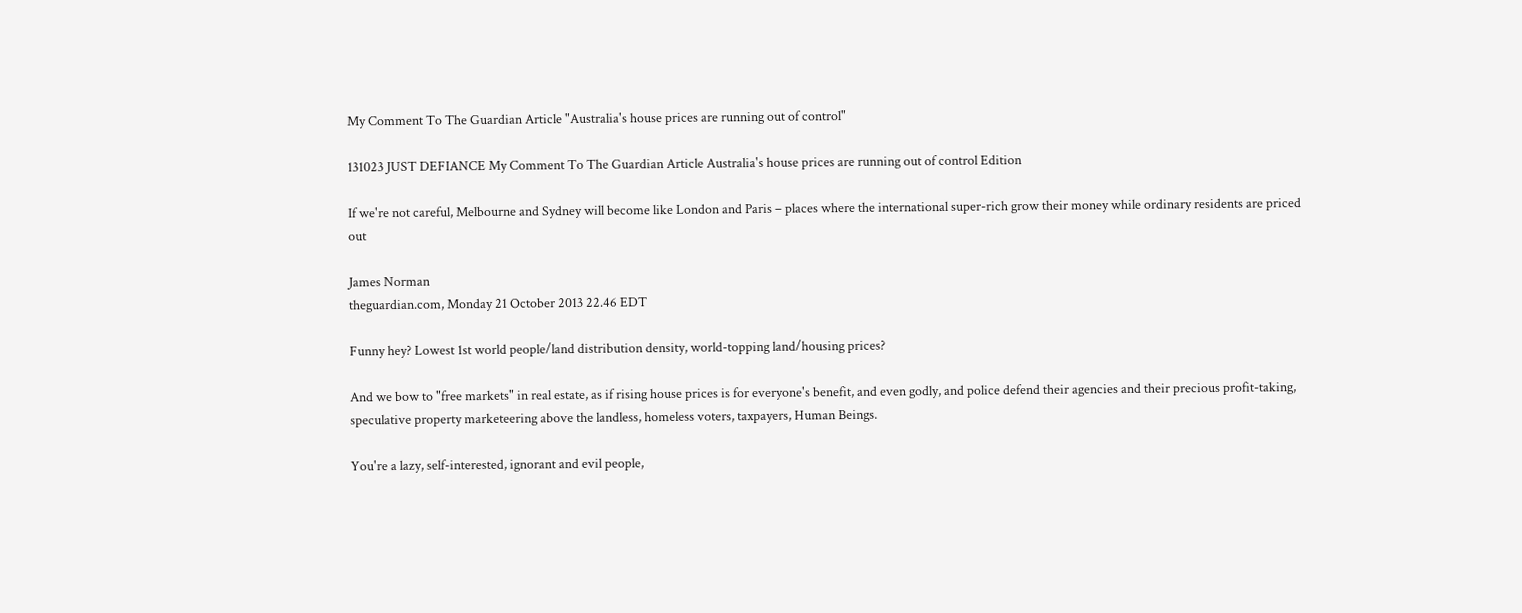My Comment To The Guardian Article "Australia's house prices are running out of control"

131023 JUST DEFIANCE My Comment To The Guardian Article Australia's house prices are running out of control Edition

If we're not careful, Melbourne and Sydney will become like London and Paris – places where the international super-rich grow their money while ordinary residents are priced out

James Norman
theguardian.com, Monday 21 October 2013 22.46 EDT

Funny hey? Lowest 1st world people/land distribution density, world-topping land/housing prices?

And we bow to "free markets" in real estate, as if rising house prices is for everyone's benefit, and even godly, and police defend their agencies and their precious profit-taking, speculative property marketeering above the landless, homeless voters, taxpayers, Human Beings.

You're a lazy, self-interested, ignorant and evil people,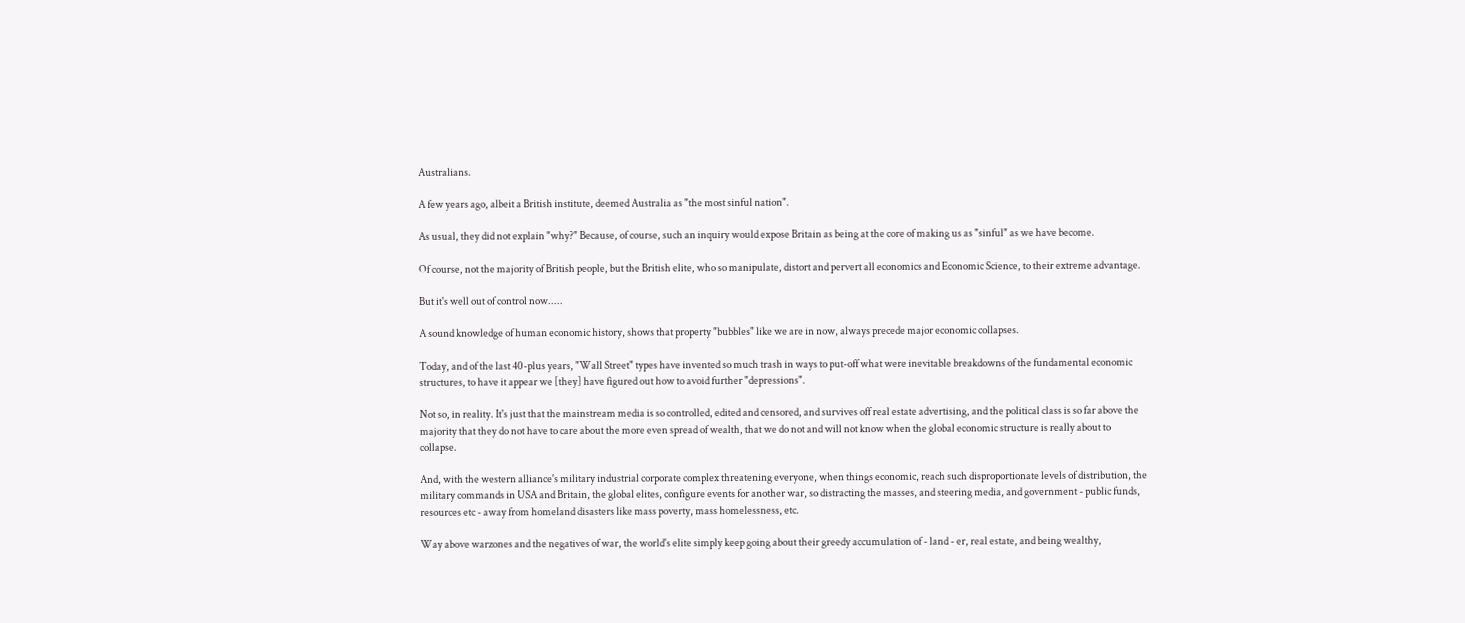Australians.

A few years ago, albeit a British institute, deemed Australia as "the most sinful nation".

As usual, they did not explain "why?" Because, of course, such an inquiry would expose Britain as being at the core of making us as "sinful" as we have become.

Of course, not the majority of British people, but the British elite, who so manipulate, distort and pervert all economics and Economic Science, to their extreme advantage.

But it's well out of control now.....

A sound knowledge of human economic history, shows that property "bubbles" like we are in now, always precede major economic collapses.

Today, and of the last 40-plus years, "Wall Street" types have invented so much trash in ways to put-off what were inevitable breakdowns of the fundamental economic structures, to have it appear we [they] have figured out how to avoid further "depressions".

Not so, in reality. It's just that the mainstream media is so controlled, edited and censored, and survives off real estate advertising, and the political class is so far above the majority that they do not have to care about the more even spread of wealth, that we do not and will not know when the global economic structure is really about to collapse.

And, with the western alliance's military industrial corporate complex threatening everyone, when things economic, reach such disproportionate levels of distribution, the military commands in USA and Britain, the global elites, configure events for another war, so distracting the masses, and steering media, and government - public funds, resources etc - away from homeland disasters like mass poverty, mass homelessness, etc.

Way above warzones and the negatives of war, the world's elite simply keep going about their greedy accumulation of - land - er, real estate, and being wealthy,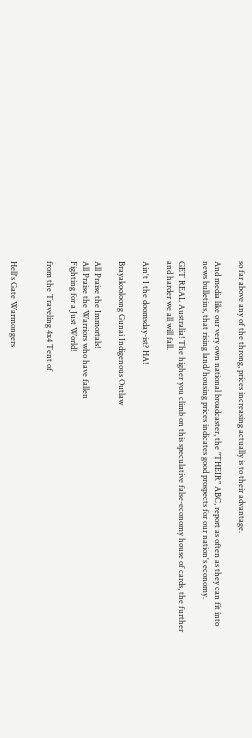so far above any of the throng, prices increasing actually is to their advantage.

And media like our very own national broadcaster, the "THEIR" ABC, report as often as they can fit into news bulletins, that rising land/housing prices indicates good prospects for our nation's economy.

GET REAL Australia! The higher you climb on this speculative false-economy house of cards, the further and harder we all will fall.

Ain't I the doomsday-ist? HA!

Brayakooloong Gunai Indigenous Outlaw

All Praise the Immortals!
All Praise the Warriors who have fallen
Fighting for a Just World!

from the Traveling 4x4 Tent of


Hell's Gate Warmongers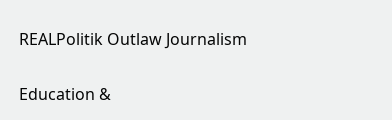REALPolitik Outlaw Journalism

Education &